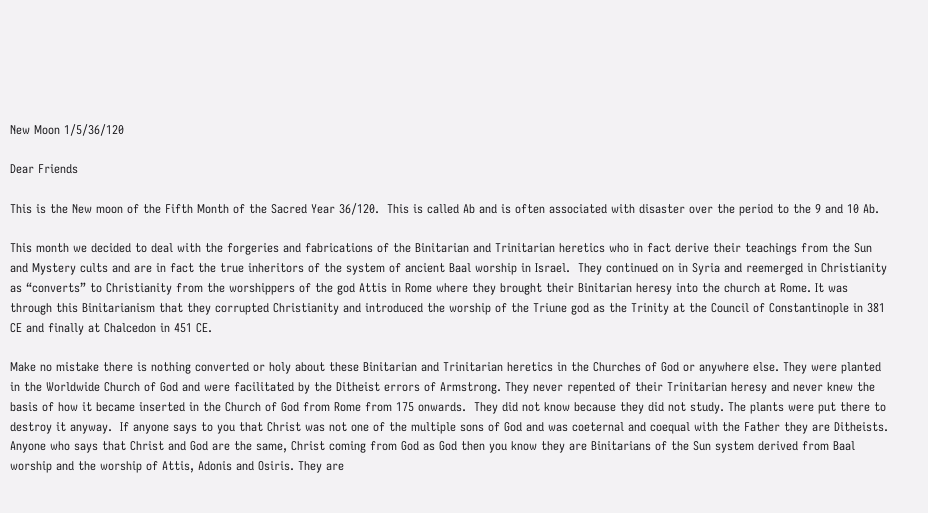New Moon 1/5/36/120

Dear Friends

This is the New moon of the Fifth Month of the Sacred Year 36/120.  This is called Ab and is often associated with disaster over the period to the 9 and 10 Ab.

This month we decided to deal with the forgeries and fabrications of the Binitarian and Trinitarian heretics who in fact derive their teachings from the Sun and Mystery cults and are in fact the true inheritors of the system of ancient Baal worship in Israel.  They continued on in Syria and reemerged in Christianity as “converts” to Christianity from the worshippers of the god Attis in Rome where they brought their Binitarian heresy into the church at Rome. It was through this Binitarianism that they corrupted Christianity and introduced the worship of the Triune god as the Trinity at the Council of Constantinople in 381 CE and finally at Chalcedon in 451 CE.

Make no mistake there is nothing converted or holy about these Binitarian and Trinitarian heretics in the Churches of God or anywhere else. They were planted in the Worldwide Church of God and were facilitated by the Ditheist errors of Armstrong. They never repented of their Trinitarian heresy and never knew the basis of how it became inserted in the Church of God from Rome from 175 onwards.  They did not know because they did not study. The plants were put there to destroy it anyway.  If anyone says to you that Christ was not one of the multiple sons of God and was coeternal and coequal with the Father they are Ditheists.  Anyone who says that Christ and God are the same, Christ coming from God as God then you know they are Binitarians of the Sun system derived from Baal worship and the worship of Attis, Adonis and Osiris. They are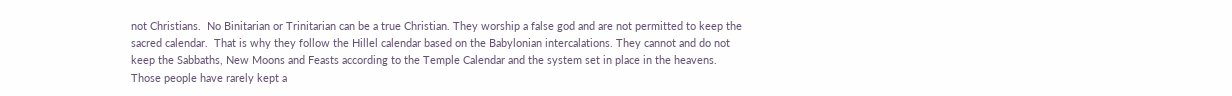not Christians.  No Binitarian or Trinitarian can be a true Christian. They worship a false god and are not permitted to keep the sacred calendar.  That is why they follow the Hillel calendar based on the Babylonian intercalations. They cannot and do not keep the Sabbaths, New Moons and Feasts according to the Temple Calendar and the system set in place in the heavens.  Those people have rarely kept a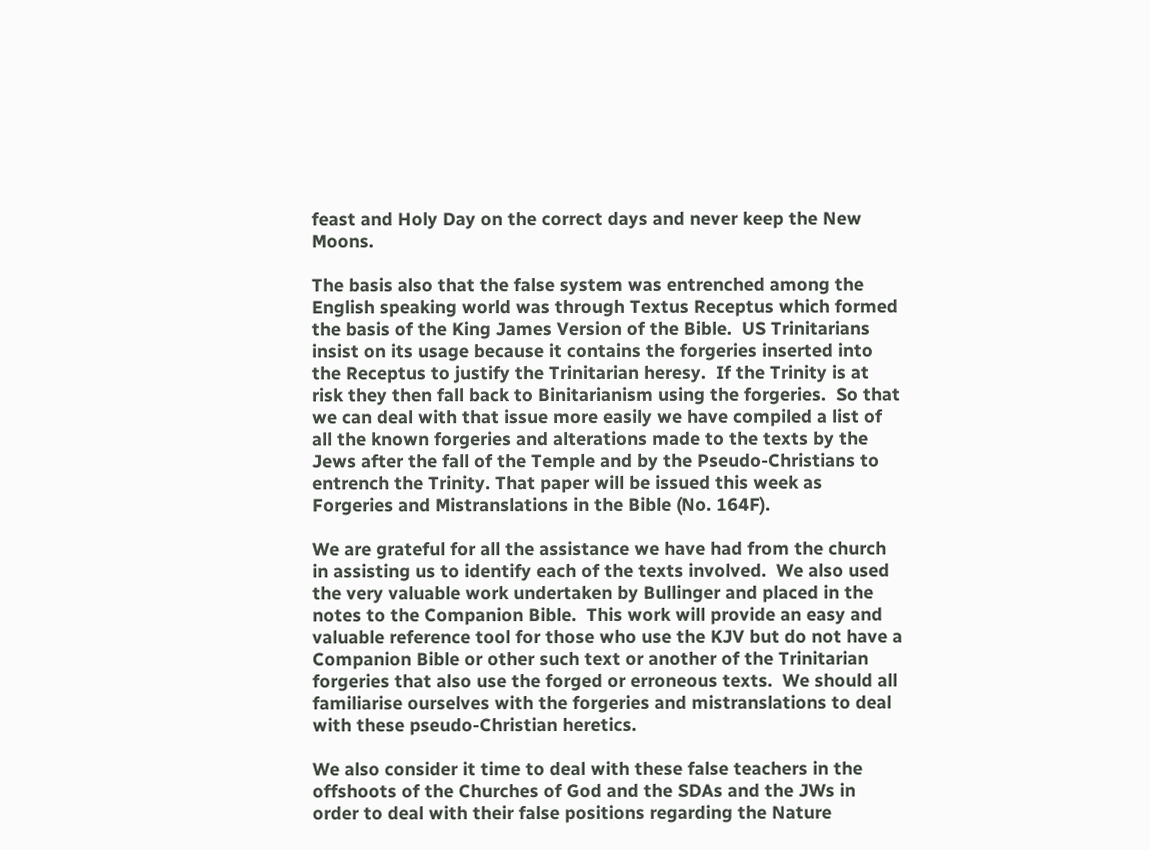feast and Holy Day on the correct days and never keep the New Moons.

The basis also that the false system was entrenched among the English speaking world was through Textus Receptus which formed the basis of the King James Version of the Bible.  US Trinitarians insist on its usage because it contains the forgeries inserted into the Receptus to justify the Trinitarian heresy.  If the Trinity is at risk they then fall back to Binitarianism using the forgeries.  So that we can deal with that issue more easily we have compiled a list of all the known forgeries and alterations made to the texts by the Jews after the fall of the Temple and by the Pseudo-Christians to entrench the Trinity. That paper will be issued this week as Forgeries and Mistranslations in the Bible (No. 164F).

We are grateful for all the assistance we have had from the church in assisting us to identify each of the texts involved.  We also used the very valuable work undertaken by Bullinger and placed in the notes to the Companion Bible.  This work will provide an easy and valuable reference tool for those who use the KJV but do not have a Companion Bible or other such text or another of the Trinitarian forgeries that also use the forged or erroneous texts.  We should all familiarise ourselves with the forgeries and mistranslations to deal with these pseudo-Christian heretics.

We also consider it time to deal with these false teachers in the offshoots of the Churches of God and the SDAs and the JWs in order to deal with their false positions regarding the Nature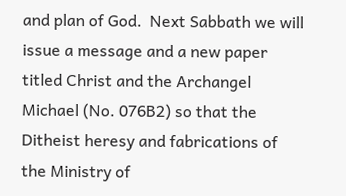and plan of God.  Next Sabbath we will issue a message and a new paper titled Christ and the Archangel Michael (No. 076B2) so that the Ditheist heresy and fabrications of the Ministry of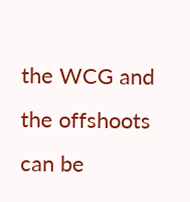the WCG and the offshoots can be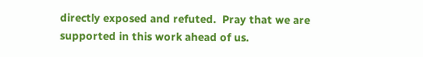directly exposed and refuted.  Pray that we are supported in this work ahead of us.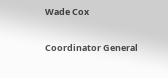Wade Cox

Coordinator General